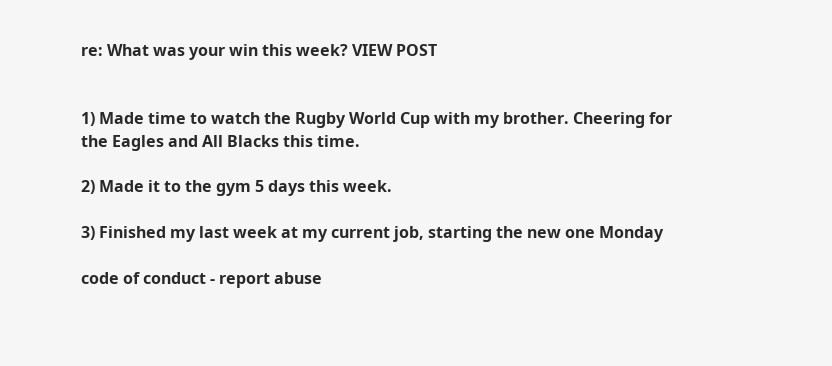re: What was your win this week? VIEW POST


1) Made time to watch the Rugby World Cup with my brother. Cheering for the Eagles and All Blacks this time.

2) Made it to the gym 5 days this week.

3) Finished my last week at my current job, starting the new one Monday

code of conduct - report abuse